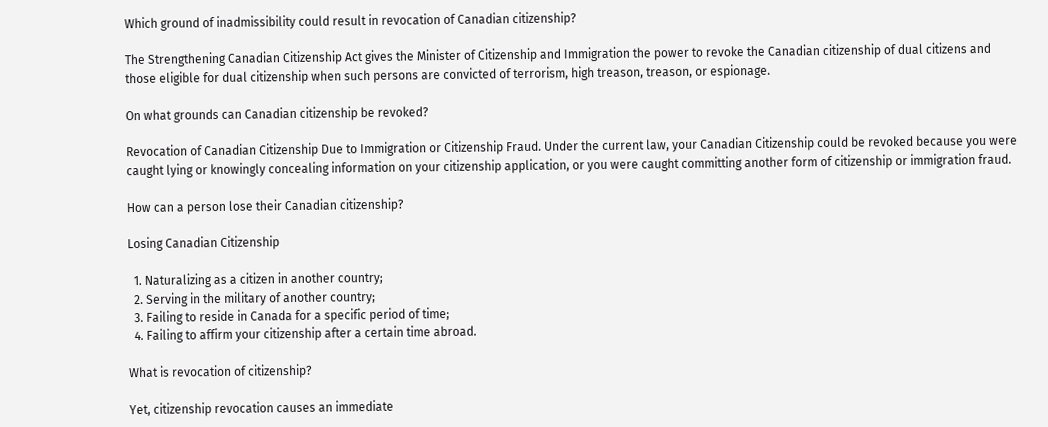Which ground of inadmissibility could result in revocation of Canadian citizenship?

The Strengthening Canadian Citizenship Act gives the Minister of Citizenship and Immigration the power to revoke the Canadian citizenship of dual citizens and those eligible for dual citizenship when such persons are convicted of terrorism, high treason, treason, or espionage.

On what grounds can Canadian citizenship be revoked?

Revocation of Canadian Citizenship Due to Immigration or Citizenship Fraud. Under the current law, your Canadian Citizenship could be revoked because you were caught lying or knowingly concealing information on your citizenship application, or you were caught committing another form of citizenship or immigration fraud.

How can a person lose their Canadian citizenship?

Losing Canadian Citizenship

  1. Naturalizing as a citizen in another country;
  2. Serving in the military of another country;
  3. Failing to reside in Canada for a specific period of time;
  4. Failing to affirm your citizenship after a certain time abroad.

What is revocation of citizenship?

Yet, citizenship revocation causes an immediate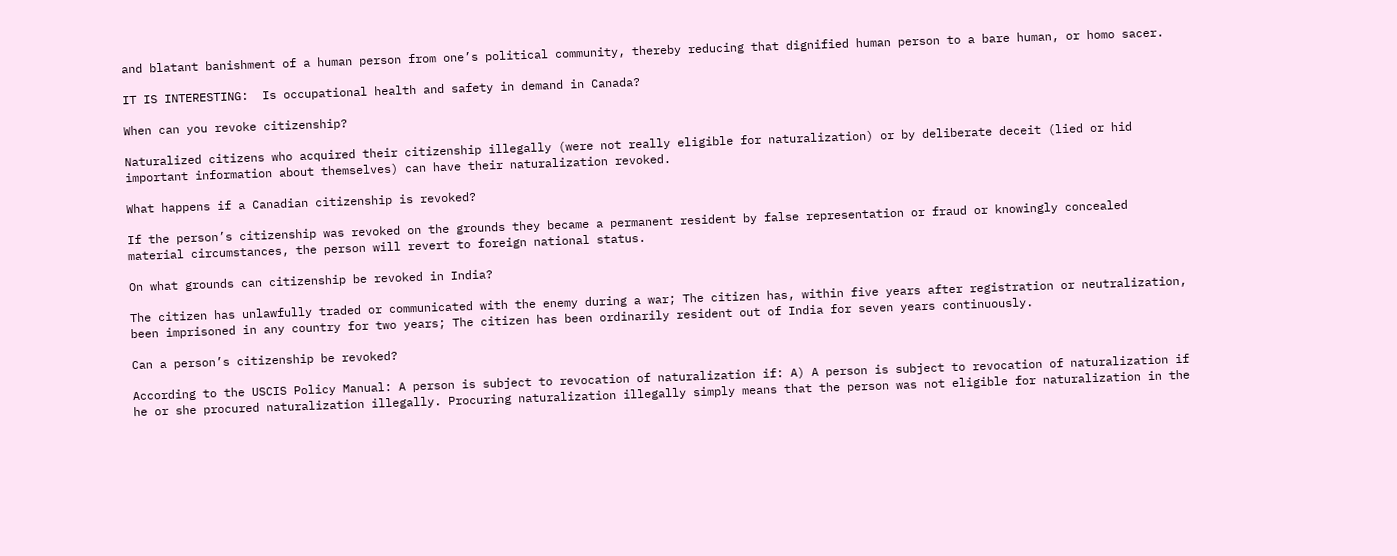and blatant banishment of a human person from one’s political community, thereby reducing that dignified human person to a bare human, or homo sacer.

IT IS INTERESTING:  Is occupational health and safety in demand in Canada?

When can you revoke citizenship?

Naturalized citizens who acquired their citizenship illegally (were not really eligible for naturalization) or by deliberate deceit (lied or hid important information about themselves) can have their naturalization revoked.

What happens if a Canadian citizenship is revoked?

If the person’s citizenship was revoked on the grounds they became a permanent resident by false representation or fraud or knowingly concealed material circumstances, the person will revert to foreign national status.

On what grounds can citizenship be revoked in India?

The citizen has unlawfully traded or communicated with the enemy during a war; The citizen has, within five years after registration or neutralization, been imprisoned in any country for two years; The citizen has been ordinarily resident out of India for seven years continuously.

Can a person’s citizenship be revoked?

According to the USCIS Policy Manual: A person is subject to revocation of naturalization if: A) A person is subject to revocation of naturalization if he or she procured naturalization illegally. Procuring naturalization illegally simply means that the person was not eligible for naturalization in the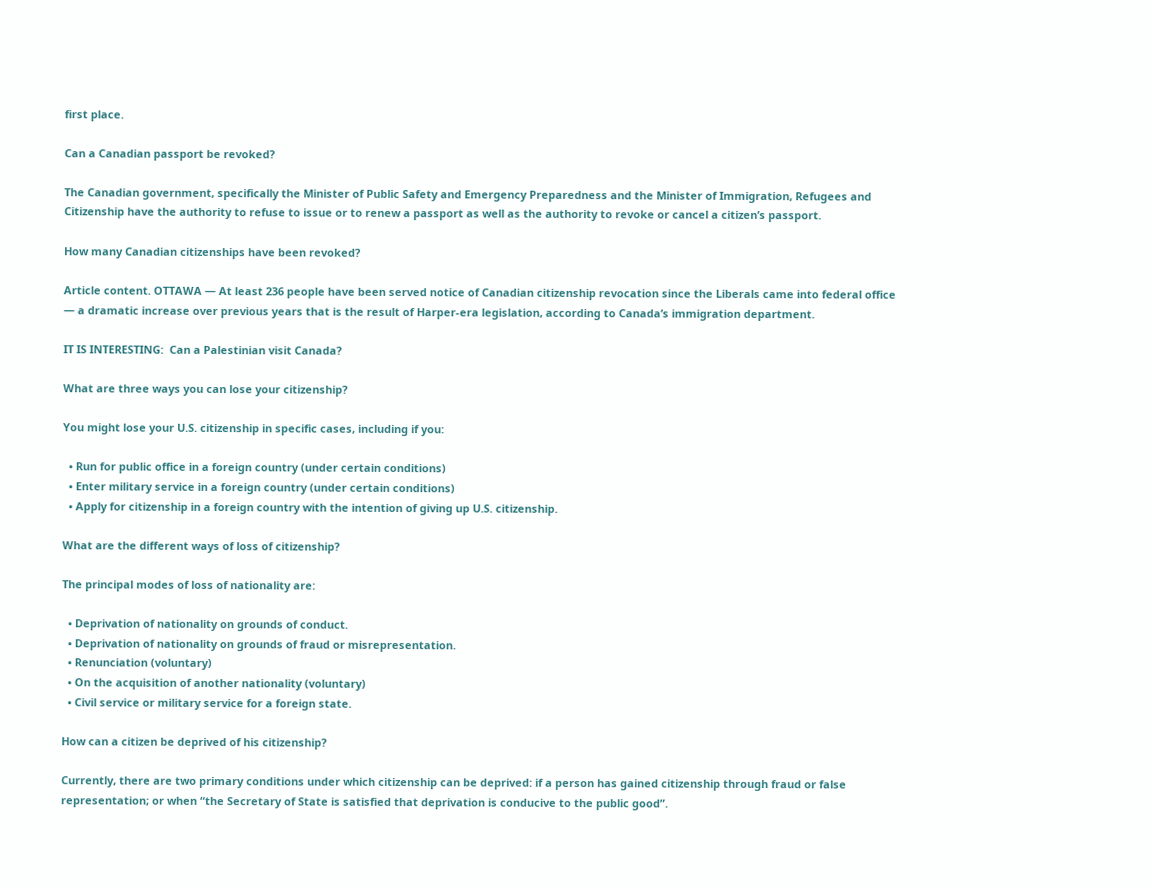first place.

Can a Canadian passport be revoked?

The Canadian government, specifically the Minister of Public Safety and Emergency Preparedness and the Minister of Immigration, Refugees and Citizenship have the authority to refuse to issue or to renew a passport as well as the authority to revoke or cancel a citizen’s passport.

How many Canadian citizenships have been revoked?

Article content. OTTAWA — At least 236 people have been served notice of Canadian citizenship revocation since the Liberals came into federal office — a dramatic increase over previous years that is the result of Harper-era legislation, according to Canada’s immigration department.

IT IS INTERESTING:  Can a Palestinian visit Canada?

What are three ways you can lose your citizenship?

You might lose your U.S. citizenship in specific cases, including if you:

  • Run for public office in a foreign country (under certain conditions)
  • Enter military service in a foreign country (under certain conditions)
  • Apply for citizenship in a foreign country with the intention of giving up U.S. citizenship.

What are the different ways of loss of citizenship?

The principal modes of loss of nationality are:

  • Deprivation of nationality on grounds of conduct.
  • Deprivation of nationality on grounds of fraud or misrepresentation.
  • Renunciation (voluntary)
  • On the acquisition of another nationality (voluntary)
  • Civil service or military service for a foreign state.

How can a citizen be deprived of his citizenship?

Currently, there are two primary conditions under which citizenship can be deprived: if a person has gained citizenship through fraud or false representation; or when “the Secretary of State is satisfied that deprivation is conducive to the public good”.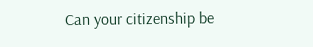Can your citizenship be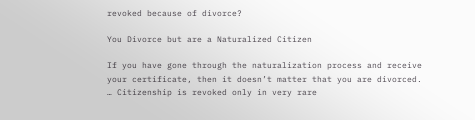revoked because of divorce?

You Divorce but are a Naturalized Citizen

If you have gone through the naturalization process and receive your certificate, then it doesn’t matter that you are divorced. … Citizenship is revoked only in very rare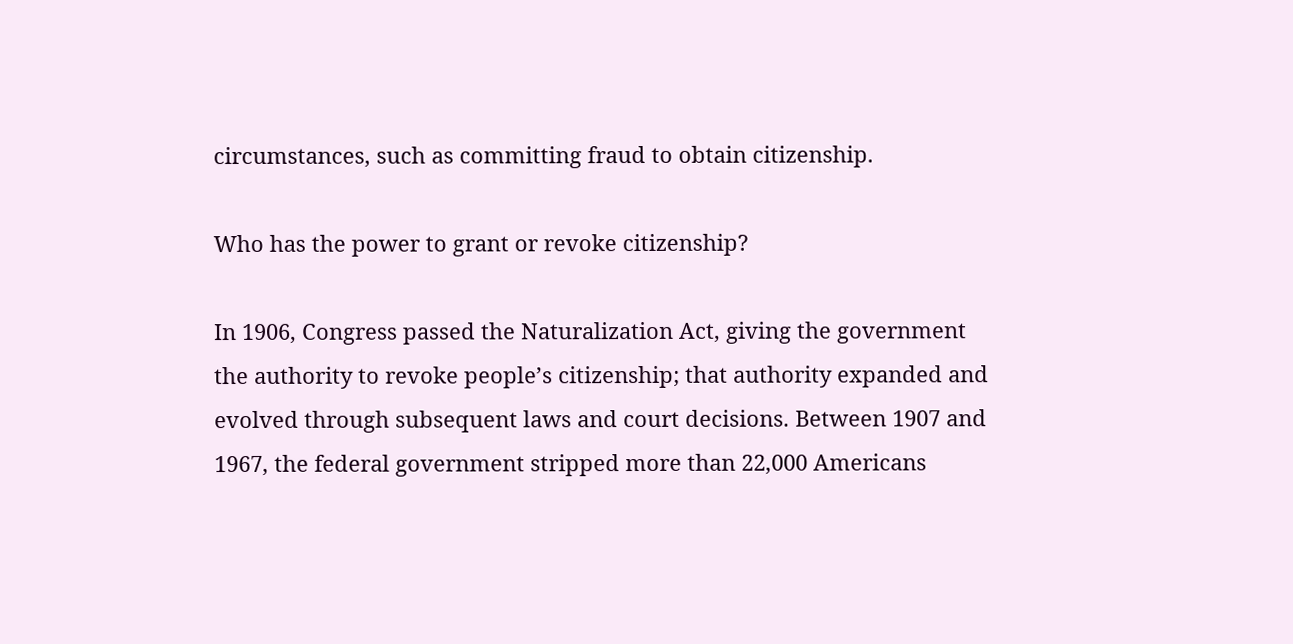circumstances, such as committing fraud to obtain citizenship.

Who has the power to grant or revoke citizenship?

In 1906, Congress passed the Naturalization Act, giving the government the authority to revoke people’s citizenship; that authority expanded and evolved through subsequent laws and court decisions. Between 1907 and 1967, the federal government stripped more than 22,000 Americans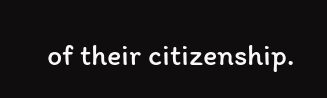of their citizenship.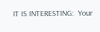IT IS INTERESTING:  Your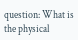question: What is the physical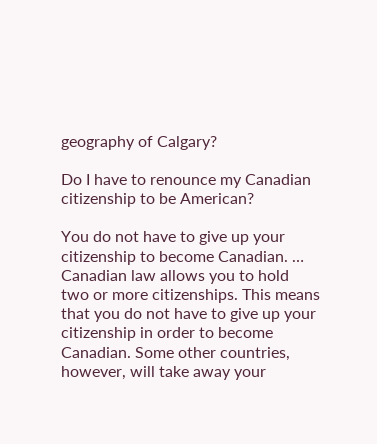geography of Calgary?

Do I have to renounce my Canadian citizenship to be American?

You do not have to give up your citizenship to become Canadian. … Canadian law allows you to hold two or more citizenships. This means that you do not have to give up your citizenship in order to become Canadian. Some other countries, however, will take away your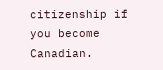citizenship if you become Canadian.